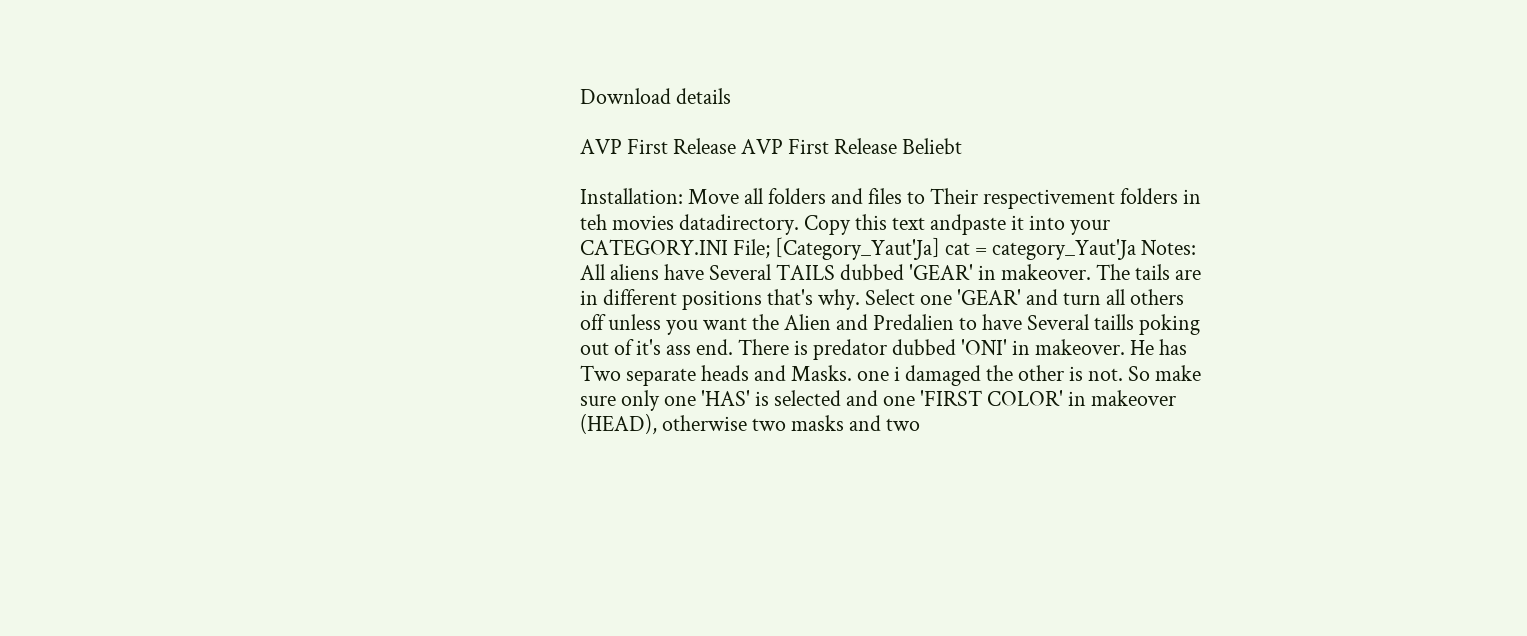Download details

AVP First Release AVP First Release Beliebt

Installation: Move all folders and files to Their respectivement folders in teh movies datadirectory. Copy this text andpaste it into your CATEGORY.INI File; [Category_Yaut'Ja] cat = category_Yaut'Ja Notes: All aliens have Several TAILS dubbed 'GEAR' in makeover. The tails are in different positions that's why. Select one 'GEAR' and turn all others off unless you want the Alien and Predalien to have Several taills poking out of it's ass end. There is predator dubbed 'ONI' in makeover. He has Two separate heads and Masks. one i damaged the other is not. So make sure only one 'HAS' is selected and one 'FIRST COLOR' in makeover (HEAD), otherwise two masks and two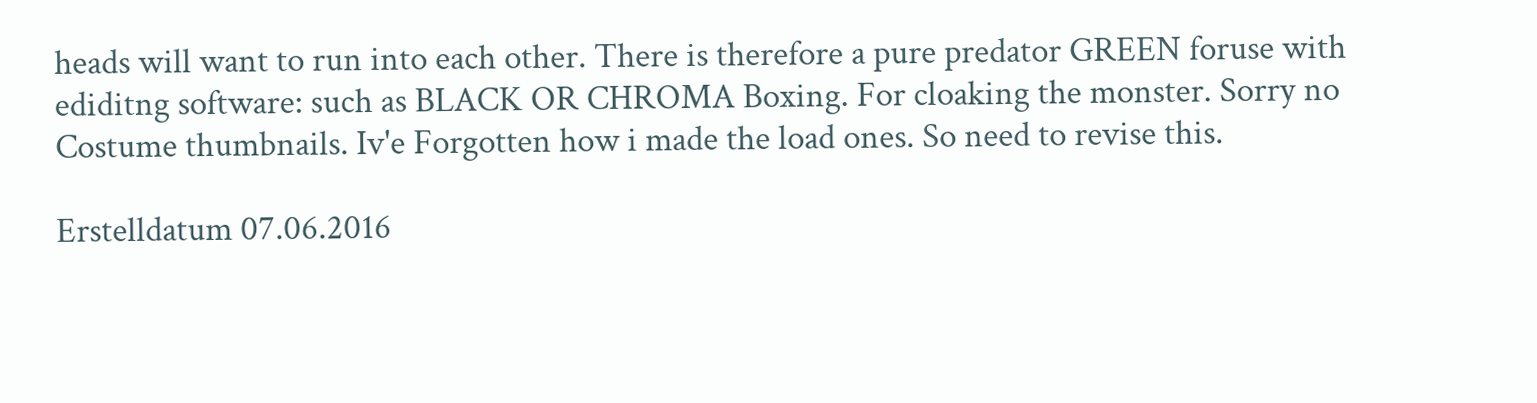heads will want to run into each other. There is therefore a pure predator GREEN foruse with ediditng software: such as BLACK OR CHROMA Boxing. For cloaking the monster. Sorry no Costume thumbnails. Iv'e Forgotten how i made the load ones. So need to revise this.

Erstelldatum 07.06.2016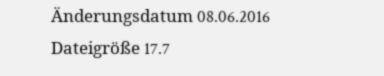Änderungsdatum 08.06.2016
Dateigröße 17.7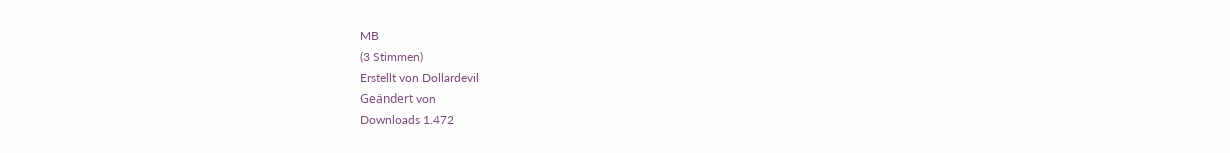MB
(3 Stimmen)
Erstellt von Dollardevil
Geändert von
Downloads 1.472